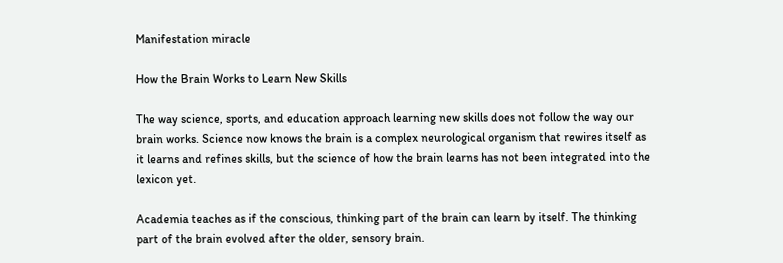Manifestation miracle

How the Brain Works to Learn New Skills

The way science, sports, and education approach learning new skills does not follow the way our brain works. Science now knows the brain is a complex neurological organism that rewires itself as it learns and refines skills, but the science of how the brain learns has not been integrated into the lexicon yet.

Academia teaches as if the conscious, thinking part of the brain can learn by itself. The thinking part of the brain evolved after the older, sensory brain.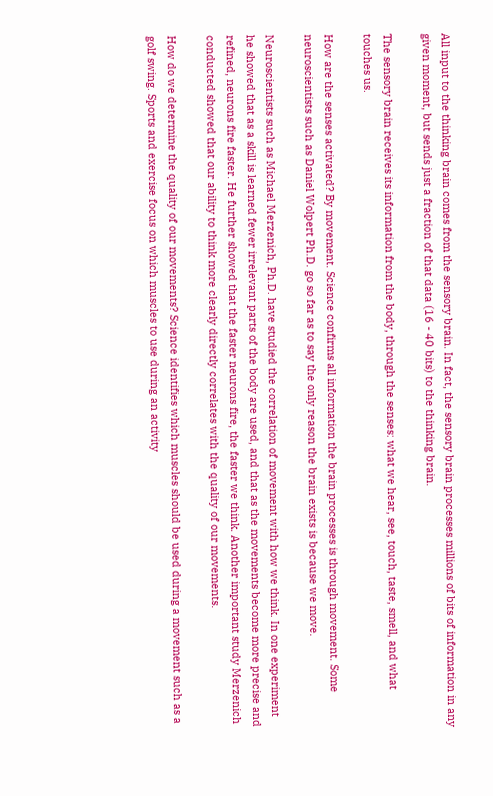All input to the thinking brain comes from the sensory brain. In fact, the sensory brain processes millions of bits of information in any given moment, but sends just a fraction of that data (16 - 40 bits) to the thinking brain.

The sensory brain receives its information from the body, through the senses: what we hear, see, touch, taste, smell, and what touches us.

How are the senses activated? By movement. Science confirms all information the brain processes is through movement. Some neuroscientists such as Daniel Wolpert Ph.D. go so far as to say the only reason the brain exists is because we move.

Neuroscientists such as Michael Merzenich, Ph.D. have studied the correlation of movement with how we think. In one experiment he showed that as a skill is learned fewer irrelevant parts of the body are used, and that as the movements become more precise and refined, neurons fire faster. He further showed that the faster neurons fire, the faster we think. Another important study Merzenich conducted showed that our ability to think more clearly directly correlates with the quality of our movements.

How do we determine the quality of our movements? Science identifies which muscles should be used during a movement such as a golf swing. Sports and exercise focus on which muscles to use during an activity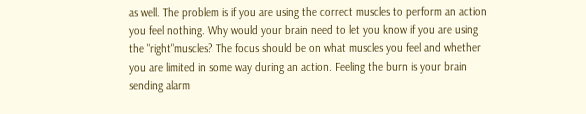as well. The problem is if you are using the correct muscles to perform an action you feel nothing. Why would your brain need to let you know if you are using the "right"muscles? The focus should be on what muscles you feel and whether you are limited in some way during an action. Feeling the burn is your brain sending alarm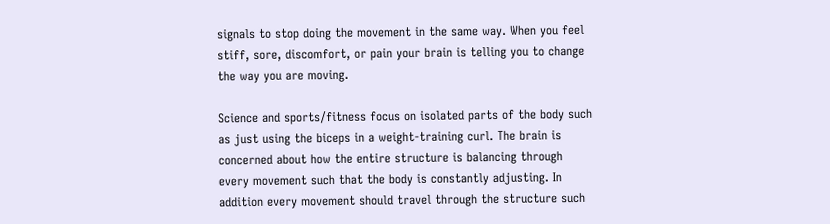signals to stop doing the movement in the same way. When you feel stiff, sore, discomfort, or pain your brain is telling you to change the way you are moving.

Science and sports/fitness focus on isolated parts of the body such as just using the biceps in a weight-training curl. The brain is concerned about how the entire structure is balancing through every movement such that the body is constantly adjusting. In addition every movement should travel through the structure such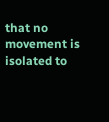that no movement is isolated to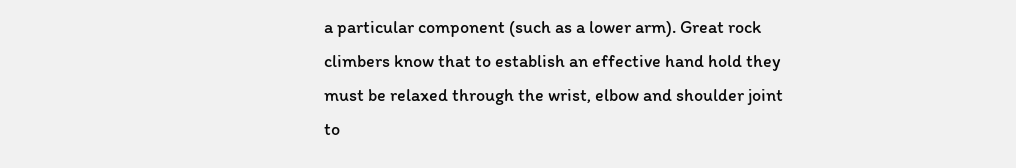a particular component (such as a lower arm). Great rock climbers know that to establish an effective hand hold they must be relaxed through the wrist, elbow and shoulder joint to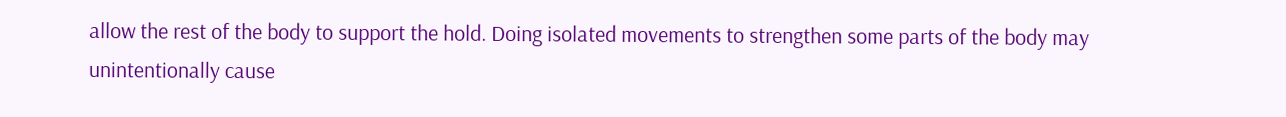allow the rest of the body to support the hold. Doing isolated movements to strengthen some parts of the body may unintentionally cause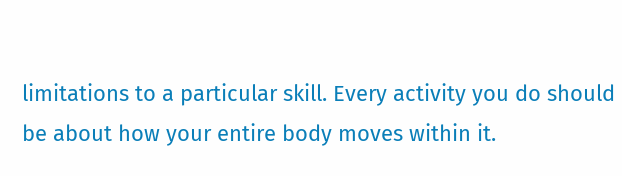limitations to a particular skill. Every activity you do should be about how your entire body moves within it.